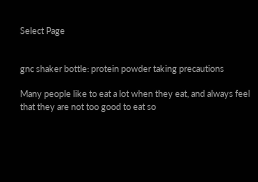Select Page


gnc shaker bottle: protein powder taking precautions

Many people like to eat a lot when they eat, and always feel that they are not too good to eat so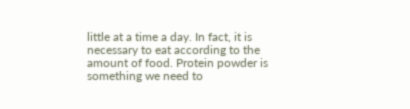little at a time a day. In fact, it is necessary to eat according to the amount of food. Protein powder is something we need to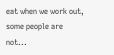eat when we work out, some people are not...